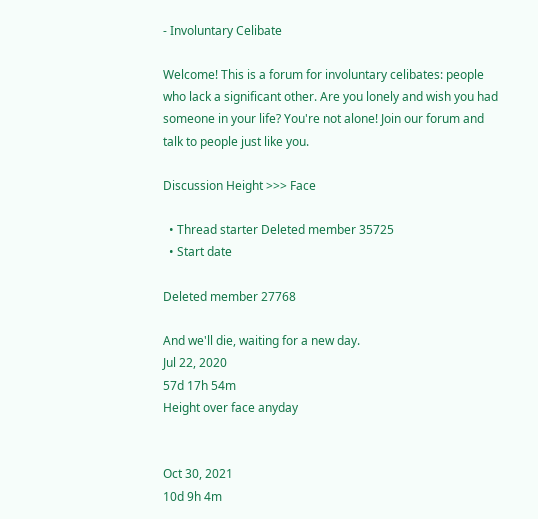- Involuntary Celibate

Welcome! This is a forum for involuntary celibates: people who lack a significant other. Are you lonely and wish you had someone in your life? You're not alone! Join our forum and talk to people just like you.

Discussion Height >>> Face

  • Thread starter Deleted member 35725
  • Start date

Deleted member 27768

And we'll die, waiting for a new day.
Jul 22, 2020
57d 17h 54m
Height over face anyday


Oct 30, 2021
10d 9h 4m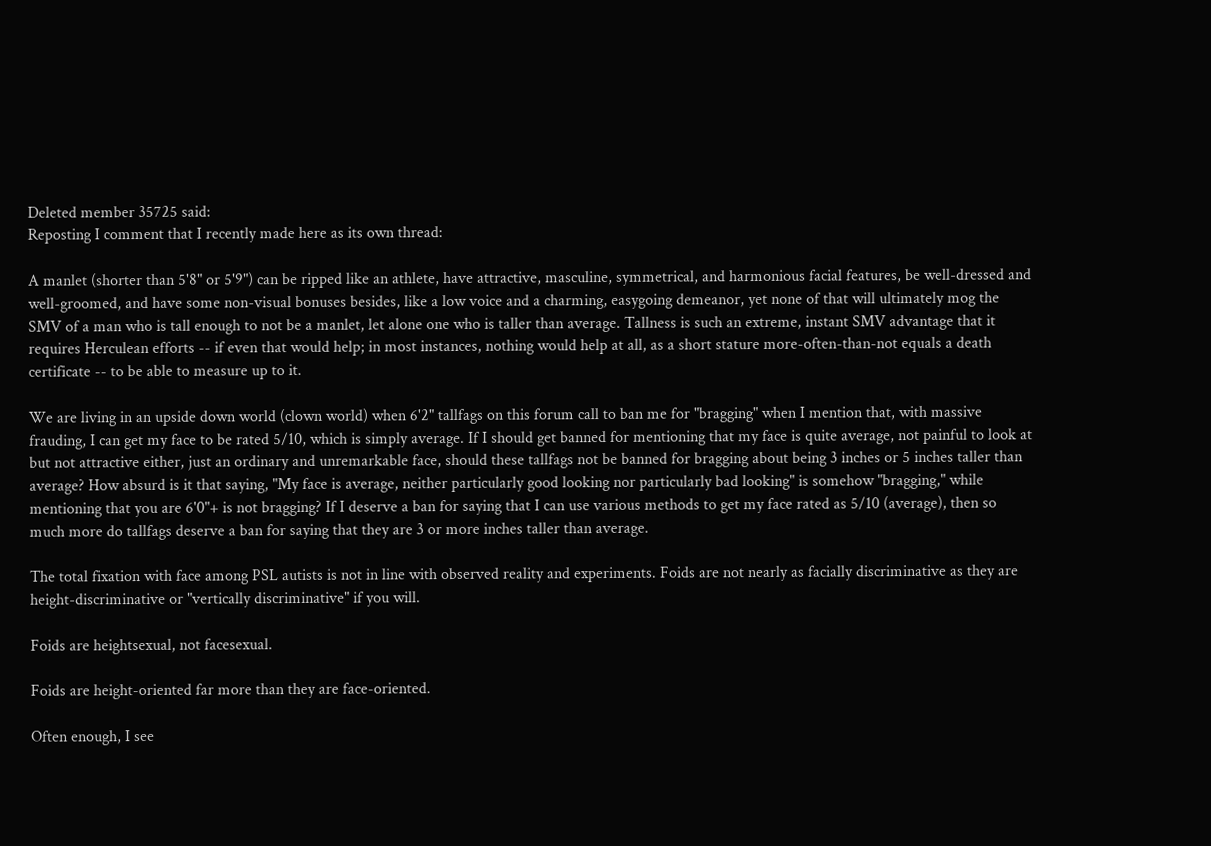Deleted member 35725 said:
Reposting I comment that I recently made here as its own thread:

A manlet (shorter than 5'8" or 5'9") can be ripped like an athlete, have attractive, masculine, symmetrical, and harmonious facial features, be well-dressed and well-groomed, and have some non-visual bonuses besides, like a low voice and a charming, easygoing demeanor, yet none of that will ultimately mog the SMV of a man who is tall enough to not be a manlet, let alone one who is taller than average. Tallness is such an extreme, instant SMV advantage that it requires Herculean efforts -- if even that would help; in most instances, nothing would help at all, as a short stature more-often-than-not equals a death certificate -- to be able to measure up to it.

We are living in an upside down world (clown world) when 6'2" tallfags on this forum call to ban me for "bragging" when I mention that, with massive frauding, I can get my face to be rated 5/10, which is simply average. If I should get banned for mentioning that my face is quite average, not painful to look at but not attractive either, just an ordinary and unremarkable face, should these tallfags not be banned for bragging about being 3 inches or 5 inches taller than average? How absurd is it that saying, "My face is average, neither particularly good looking nor particularly bad looking" is somehow "bragging," while mentioning that you are 6'0"+ is not bragging? If I deserve a ban for saying that I can use various methods to get my face rated as 5/10 (average), then so much more do tallfags deserve a ban for saying that they are 3 or more inches taller than average.

The total fixation with face among PSL autists is not in line with observed reality and experiments. Foids are not nearly as facially discriminative as they are height-discriminative or "vertically discriminative" if you will.

Foids are heightsexual, not facesexual.

Foids are height-oriented far more than they are face-oriented.

Often enough, I see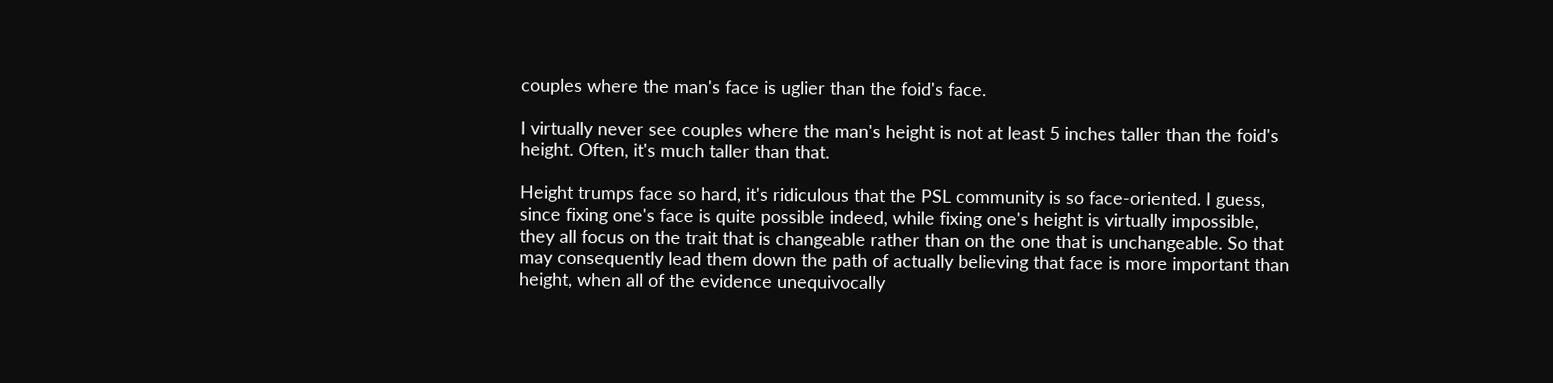couples where the man's face is uglier than the foid's face.

I virtually never see couples where the man's height is not at least 5 inches taller than the foid's height. Often, it's much taller than that.

Height trumps face so hard, it's ridiculous that the PSL community is so face-oriented. I guess, since fixing one's face is quite possible indeed, while fixing one's height is virtually impossible, they all focus on the trait that is changeable rather than on the one that is unchangeable. So that may consequently lead them down the path of actually believing that face is more important than height, when all of the evidence unequivocally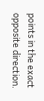points in the exact opposite direction.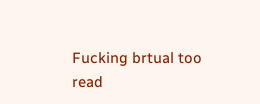Fucking brtual too read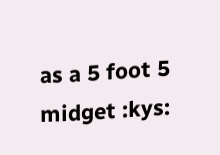as a 5 foot 5 midget :kys: